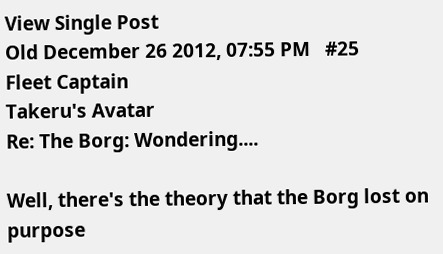View Single Post
Old December 26 2012, 07:55 PM   #25
Fleet Captain
Takeru's Avatar
Re: The Borg: Wondering....

Well, there's the theory that the Borg lost on purpose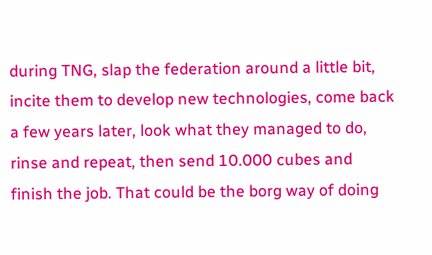during TNG, slap the federation around a little bit, incite them to develop new technologies, come back a few years later, look what they managed to do, rinse and repeat, then send 10.000 cubes and finish the job. That could be the borg way of doing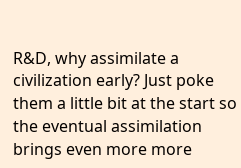R&D, why assimilate a civilization early? Just poke them a little bit at the start so the eventual assimilation brings even more more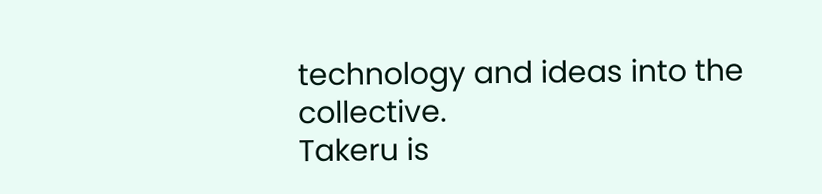technology and ideas into the collective.
Takeru is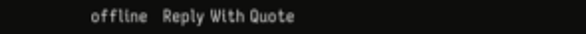offline   Reply With Quote